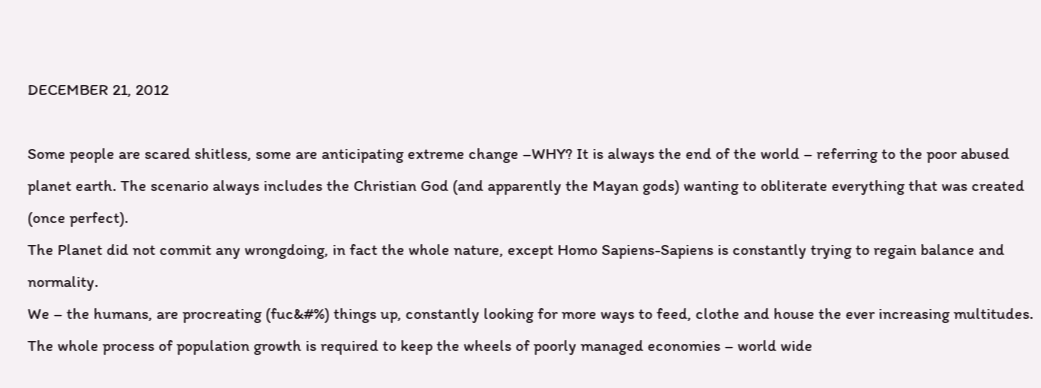DECEMBER 21, 2012

Some people are scared shitless, some are anticipating extreme change –WHY? It is always the end of the world – referring to the poor abused planet earth. The scenario always includes the Christian God (and apparently the Mayan gods) wanting to obliterate everything that was created (once perfect).
The Planet did not commit any wrongdoing, in fact the whole nature, except Homo Sapiens-Sapiens is constantly trying to regain balance and normality.
We – the humans, are procreating (fuc&#%) things up, constantly looking for more ways to feed, clothe and house the ever increasing multitudes. The whole process of population growth is required to keep the wheels of poorly managed economies – world wide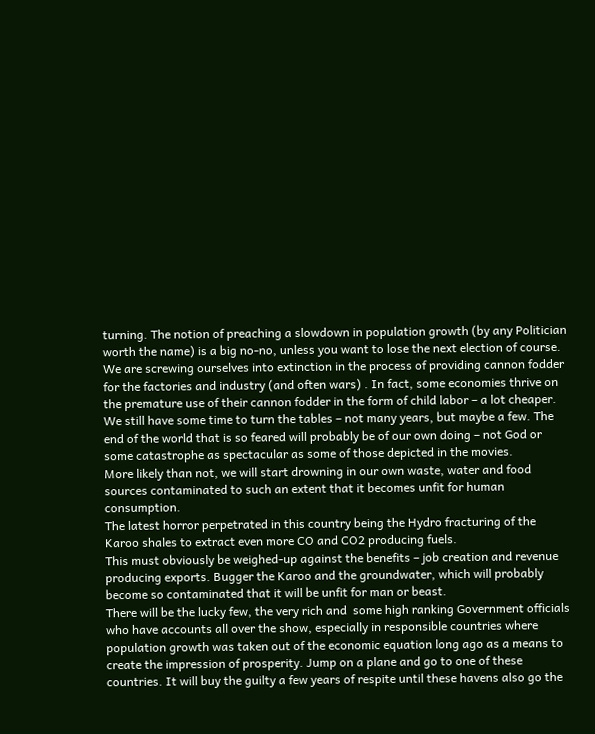turning. The notion of preaching a slowdown in population growth (by any Politician worth the name) is a big no-no, unless you want to lose the next election of course. We are screwing ourselves into extinction in the process of providing cannon fodder for the factories and industry (and often wars) . In fact, some economies thrive on the premature use of their cannon fodder in the form of child labor – a lot cheaper.
We still have some time to turn the tables – not many years, but maybe a few. The end of the world that is so feared will probably be of our own doing – not God or some catastrophe as spectacular as some of those depicted in the movies.
More likely than not, we will start drowning in our own waste, water and food sources contaminated to such an extent that it becomes unfit for human consumption.
The latest horror perpetrated in this country being the Hydro fracturing of the Karoo shales to extract even more CO and CO2 producing fuels.
This must obviously be weighed-up against the benefits – job creation and revenue producing exports. Bugger the Karoo and the groundwater, which will probably become so contaminated that it will be unfit for man or beast.
There will be the lucky few, the very rich and  some high ranking Government officials who have accounts all over the show, especially in responsible countries where population growth was taken out of the economic equation long ago as a means to create the impression of prosperity. Jump on a plane and go to one of these countries. It will buy the guilty a few years of respite until these havens also go the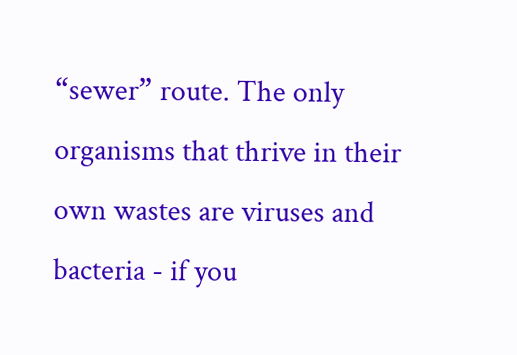“sewer” route. The only organisms that thrive in their own wastes are viruses and bacteria - if you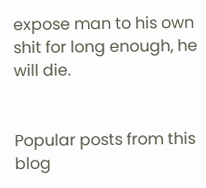expose man to his own shit for long enough, he will die.


Popular posts from this blog